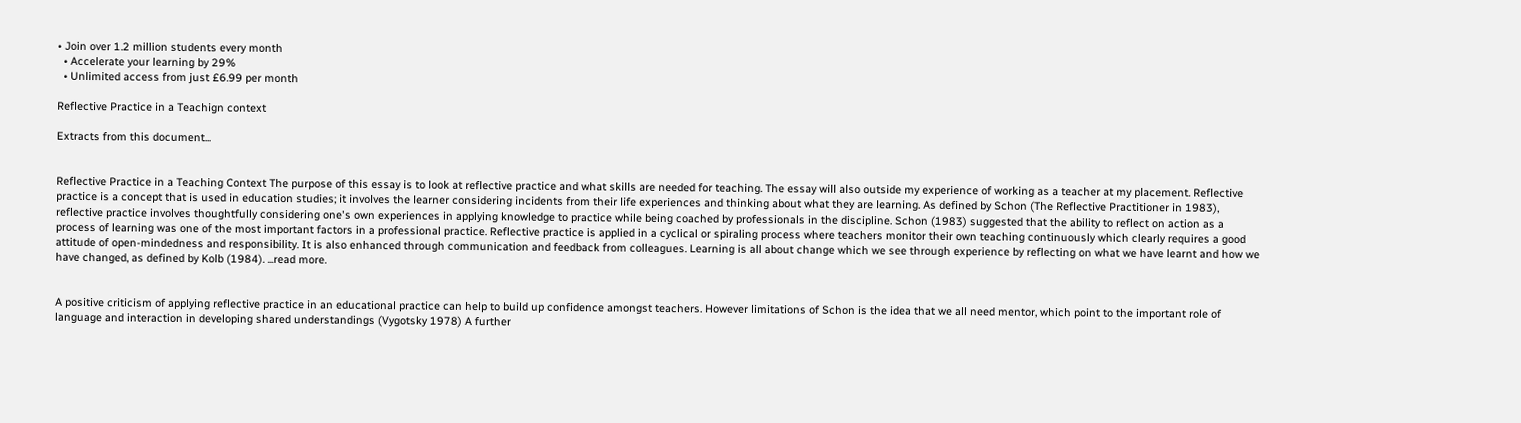• Join over 1.2 million students every month
  • Accelerate your learning by 29%
  • Unlimited access from just £6.99 per month

Reflective Practice in a Teachign context

Extracts from this document...


Reflective Practice in a Teaching Context The purpose of this essay is to look at reflective practice and what skills are needed for teaching. The essay will also outside my experience of working as a teacher at my placement. Reflective practice is a concept that is used in education studies; it involves the learner considering incidents from their life experiences and thinking about what they are learning. As defined by Schon (The Reflective Practitioner in 1983), reflective practice involves thoughtfully considering one's own experiences in applying knowledge to practice while being coached by professionals in the discipline. Schon (1983) suggested that the ability to reflect on action as a process of learning was one of the most important factors in a professional practice. Reflective practice is applied in a cyclical or spiraling process where teachers monitor their own teaching continuously which clearly requires a good attitude of open-mindedness and responsibility. It is also enhanced through communication and feedback from colleagues. Learning is all about change which we see through experience by reflecting on what we have learnt and how we have changed, as defined by Kolb (1984). ...read more.


A positive criticism of applying reflective practice in an educational practice can help to build up confidence amongst teachers. However limitations of Schon is the idea that we all need mentor, which point to the important role of language and interaction in developing shared understandings (Vygotsky 1978) A further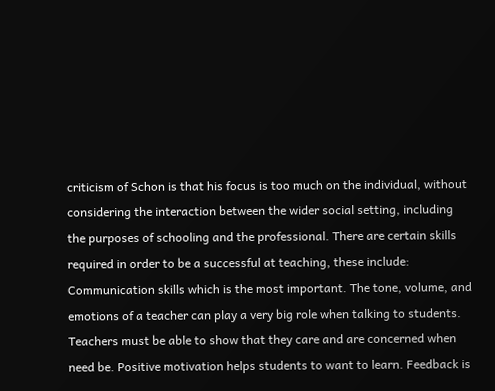criticism of Schon is that his focus is too much on the individual, without considering the interaction between the wider social setting, including the purposes of schooling and the professional. There are certain skills required in order to be a successful at teaching, these include: Communication skills which is the most important. The tone, volume, and emotions of a teacher can play a very big role when talking to students. Teachers must be able to show that they care and are concerned when need be. Positive motivation helps students to want to learn. Feedback is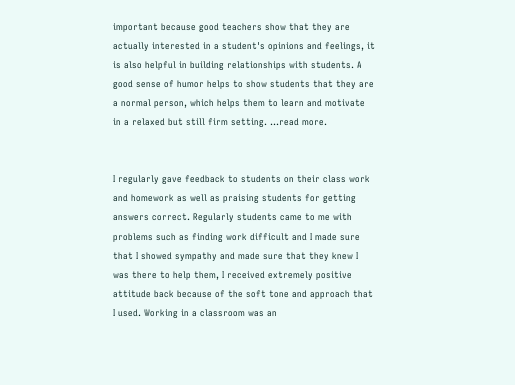important because good teachers show that they are actually interested in a student's opinions and feelings, it is also helpful in building relationships with students. A good sense of humor helps to show students that they are a normal person, which helps them to learn and motivate in a relaxed but still firm setting. ...read more.


I regularly gave feedback to students on their class work and homework as well as praising students for getting answers correct. Regularly students came to me with problems such as finding work difficult and I made sure that I showed sympathy and made sure that they knew I was there to help them, I received extremely positive attitude back because of the soft tone and approach that I used. Working in a classroom was an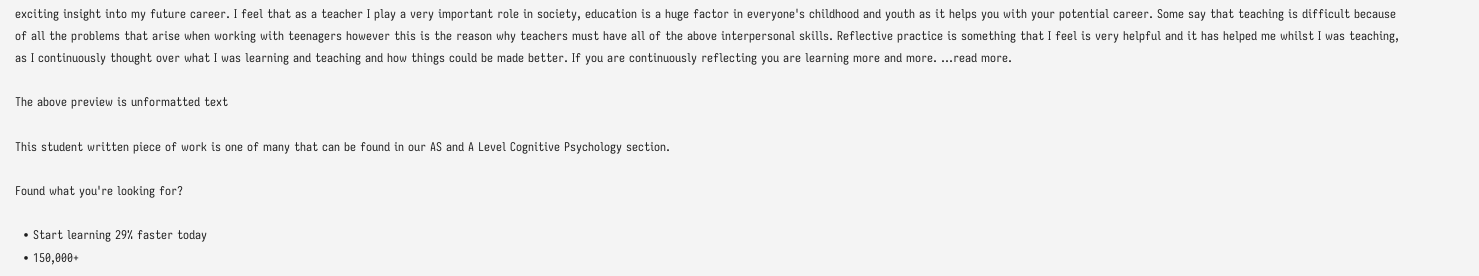exciting insight into my future career. I feel that as a teacher I play a very important role in society, education is a huge factor in everyone's childhood and youth as it helps you with your potential career. Some say that teaching is difficult because of all the problems that arise when working with teenagers however this is the reason why teachers must have all of the above interpersonal skills. Reflective practice is something that I feel is very helpful and it has helped me whilst I was teaching, as I continuously thought over what I was learning and teaching and how things could be made better. If you are continuously reflecting you are learning more and more. ...read more.

The above preview is unformatted text

This student written piece of work is one of many that can be found in our AS and A Level Cognitive Psychology section.

Found what you're looking for?

  • Start learning 29% faster today
  • 150,000+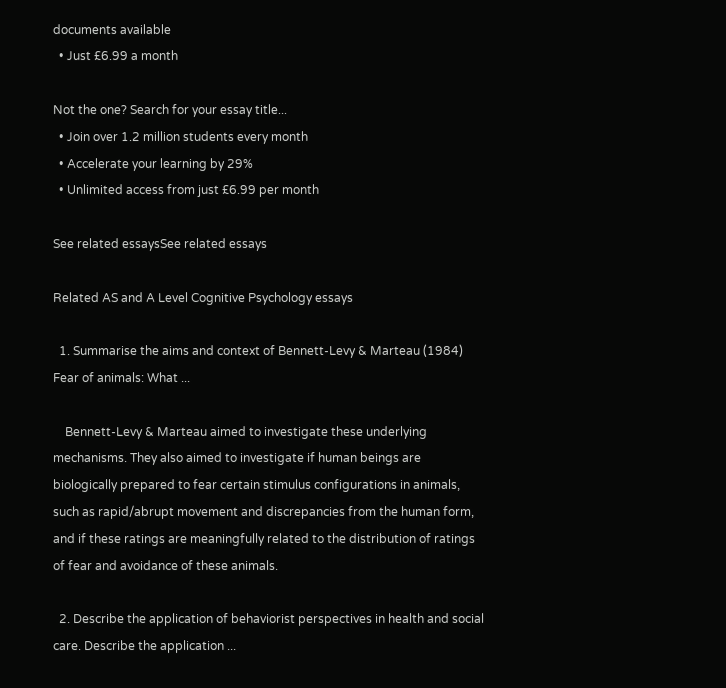documents available
  • Just £6.99 a month

Not the one? Search for your essay title...
  • Join over 1.2 million students every month
  • Accelerate your learning by 29%
  • Unlimited access from just £6.99 per month

See related essaysSee related essays

Related AS and A Level Cognitive Psychology essays

  1. Summarise the aims and context of Bennett-Levy & Marteau (1984) Fear of animals: What ...

    Bennett-Levy & Marteau aimed to investigate these underlying mechanisms. They also aimed to investigate if human beings are biologically prepared to fear certain stimulus configurations in animals, such as rapid/abrupt movement and discrepancies from the human form, and if these ratings are meaningfully related to the distribution of ratings of fear and avoidance of these animals.

  2. Describe the application of behaviorist perspectives in health and social care. Describe the application ...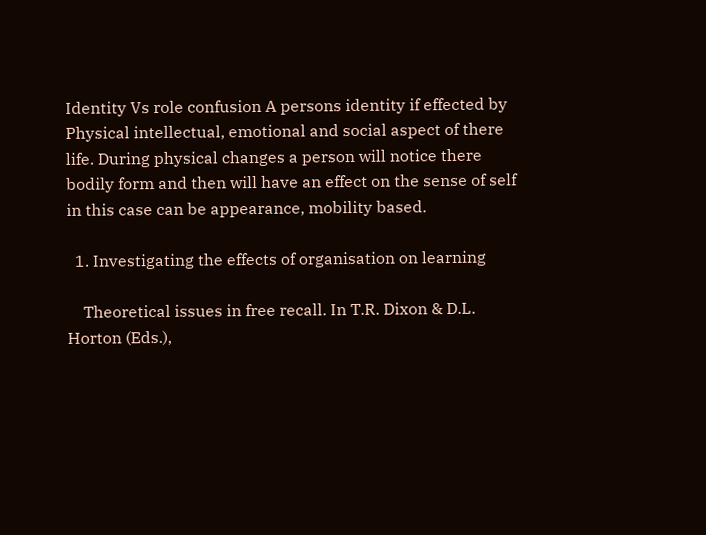Identity Vs role confusion A persons identity if effected by Physical intellectual, emotional and social aspect of there life. During physical changes a person will notice there bodily form and then will have an effect on the sense of self in this case can be appearance, mobility based.

  1. Investigating the effects of organisation on learning

    Theoretical issues in free recall. In T.R. Dixon & D.L. Horton (Eds.),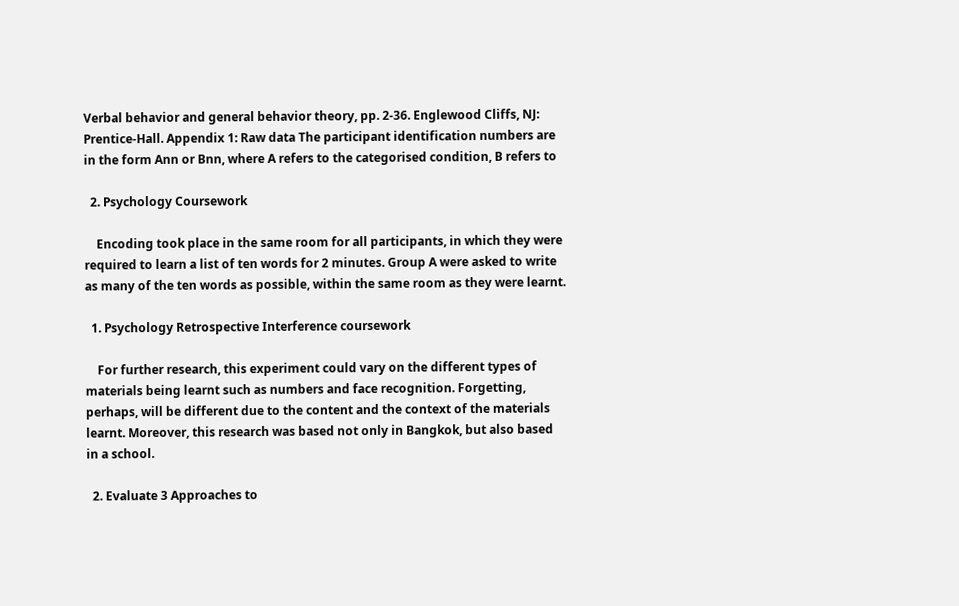Verbal behavior and general behavior theory, pp. 2-36. Englewood Cliffs, NJ: Prentice-Hall. Appendix 1: Raw data The participant identification numbers are in the form Ann or Bnn, where A refers to the categorised condition, B refers to

  2. Psychology Coursework

    Encoding took place in the same room for all participants, in which they were required to learn a list of ten words for 2 minutes. Group A were asked to write as many of the ten words as possible, within the same room as they were learnt.

  1. Psychology Retrospective Interference coursework

    For further research, this experiment could vary on the different types of materials being learnt such as numbers and face recognition. Forgetting, perhaps, will be different due to the content and the context of the materials learnt. Moreover, this research was based not only in Bangkok, but also based in a school.

  2. Evaluate 3 Approaches to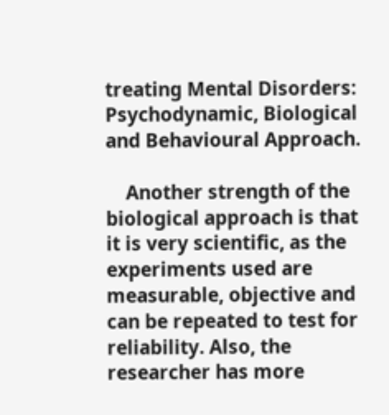treating Mental Disorders: Psychodynamic, Biological and Behavioural Approach.

    Another strength of the biological approach is that it is very scientific, as the experiments used are measurable, objective and can be repeated to test for reliability. Also, the researcher has more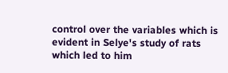control over the variables which is evident in Selye's study of rats which led to him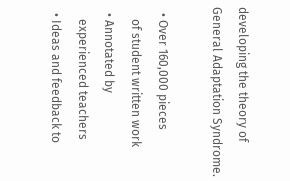developing the theory of General Adaptation Syndrome.

  • Over 160,000 pieces
    of student written work
  • Annotated by
    experienced teachers
  • Ideas and feedback to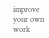improve your own work